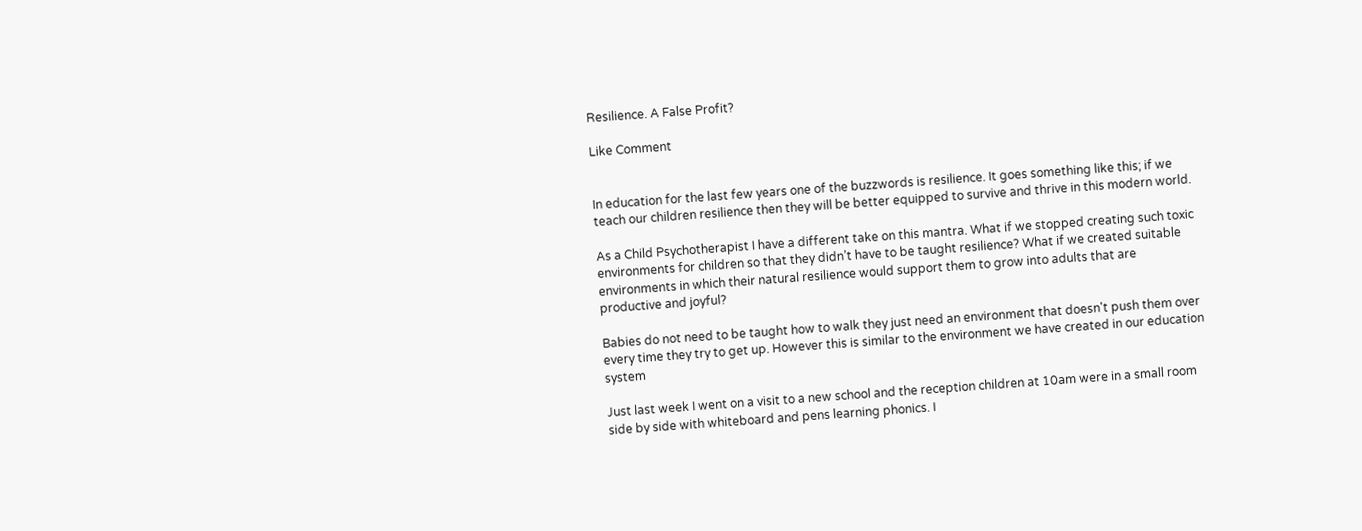Resilience. A False Profit?

Like Comment


In education for the last few years one of the buzzwords is resilience. It goes something like this; if we teach our children resilience then they will be better equipped to survive and thrive in this modern world.

As a Child Psychotherapist I have a different take on this mantra. What if we stopped creating such toxic environments for children so that they didn’t have to be taught resilience? What if we created suitable environments in which their natural resilience would support them to grow into adults that are productive and joyful?

Babies do not need to be taught how to walk they just need an environment that doesn't push them over every time they try to get up. However this is similar to the environment we have created in our education system

Just last week I went on a visit to a new school and the reception children at 10am were in a small room side by side with whiteboard and pens learning phonics. I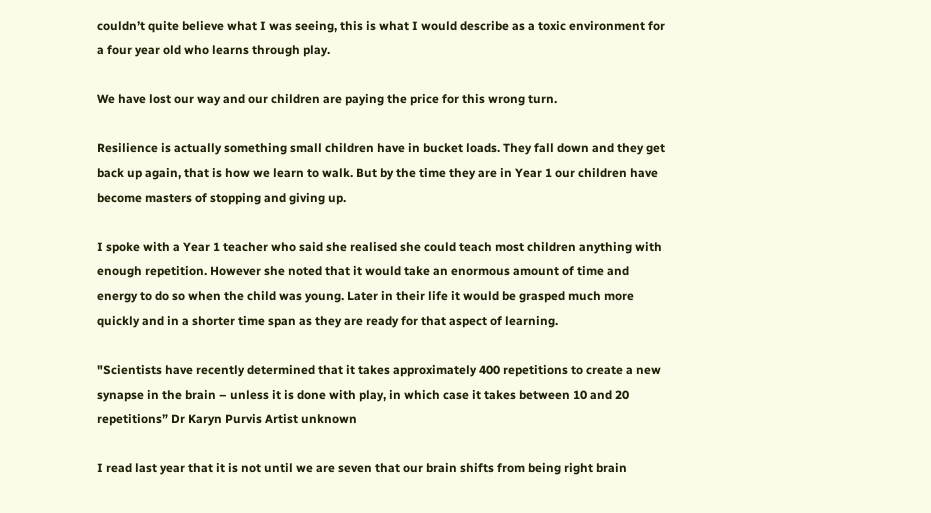couldn’t quite believe what I was seeing, this is what I would describe as a toxic environment for a four year old who learns through play.

We have lost our way and our children are paying the price for this wrong turn.

Resilience is actually something small children have in bucket loads. They fall down and they get back up again, that is how we learn to walk. But by the time they are in Year 1 our children have become masters of stopping and giving up.

I spoke with a Year 1 teacher who said she realised she could teach most children anything with enough repetition. However she noted that it would take an enormous amount of time and energy to do so when the child was young. Later in their life it would be grasped much more quickly and in a shorter time span as they are ready for that aspect of learning.

"Scientists have recently determined that it takes approximately 400 repetitions to create a new synapse in the brain – unless it is done with play, in which case it takes between 10 and 20 repetitions” Dr Karyn Purvis Artist unknown

I read last year that it is not until we are seven that our brain shifts from being right brain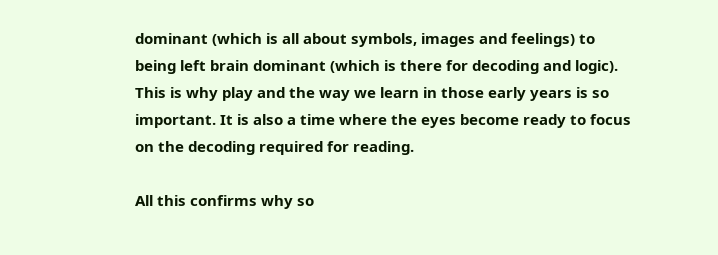dominant (which is all about symbols, images and feelings) to being left brain dominant (which is there for decoding and logic). This is why play and the way we learn in those early years is so important. It is also a time where the eyes become ready to focus on the decoding required for reading.

All this confirms why so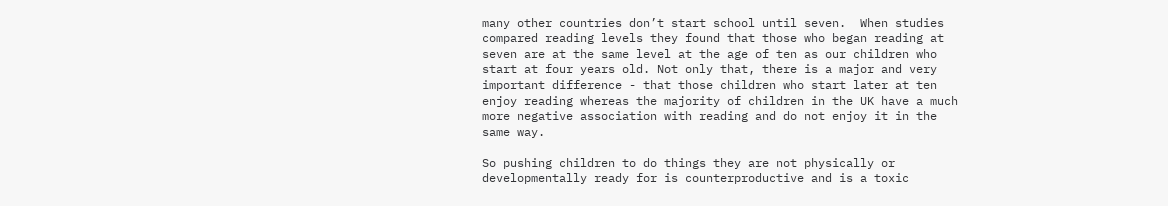many other countries don’t start school until seven.  When studies compared reading levels they found that those who began reading at seven are at the same level at the age of ten as our children who start at four years old. Not only that, there is a major and very important difference - that those children who start later at ten enjoy reading whereas the majority of children in the UK have a much more negative association with reading and do not enjoy it in the same way.

So pushing children to do things they are not physically or developmentally ready for is counterproductive and is a toxic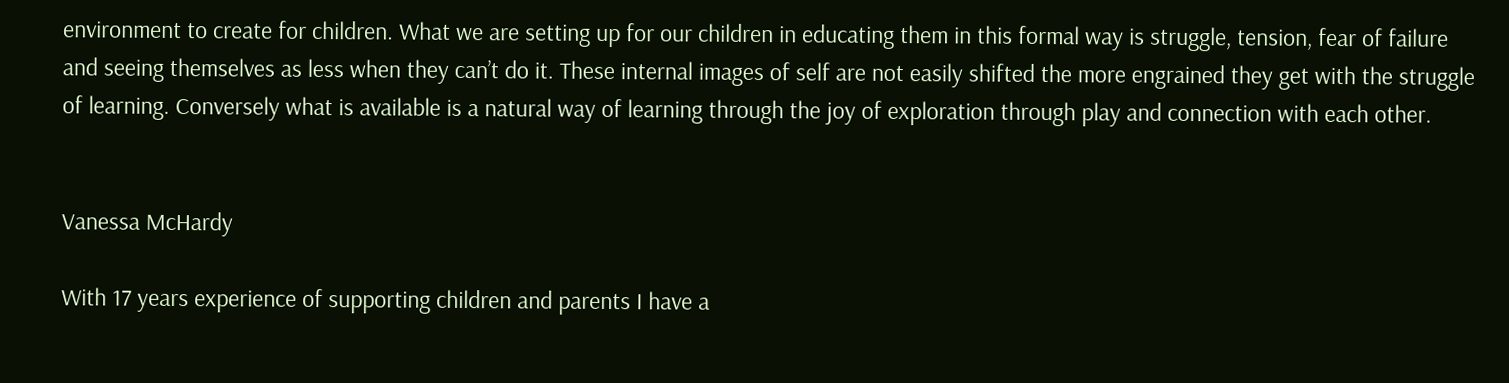environment to create for children. What we are setting up for our children in educating them in this formal way is struggle, tension, fear of failure and seeing themselves as less when they can’t do it. These internal images of self are not easily shifted the more engrained they get with the struggle of learning. Conversely what is available is a natural way of learning through the joy of exploration through play and connection with each other.


Vanessa McHardy

With 17 years experience of supporting children and parents I have a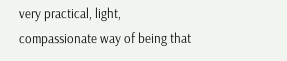very practical, light, compassionate way of being that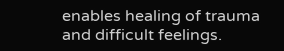enables healing of trauma and difficult feelings.